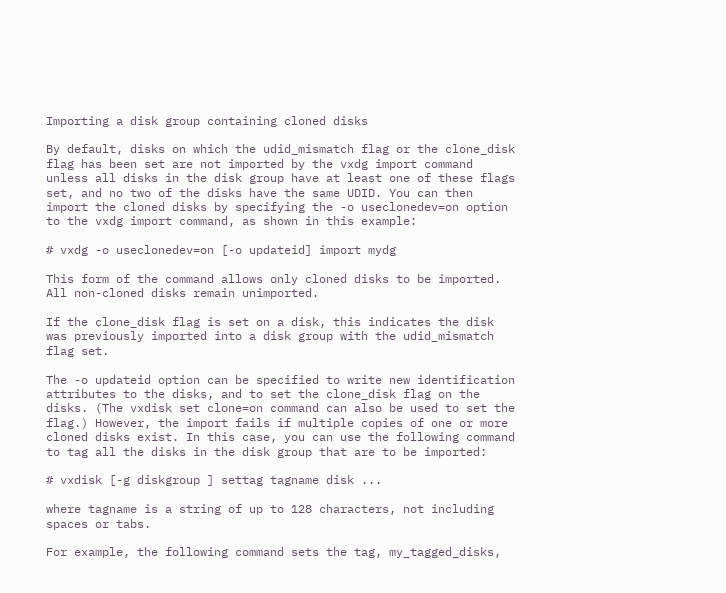Importing a disk group containing cloned disks

By default, disks on which the udid_mismatch flag or the clone_disk flag has been set are not imported by the vxdg import command unless all disks in the disk group have at least one of these flags set, and no two of the disks have the same UDID. You can then import the cloned disks by specifying the -o useclonedev=on option to the vxdg import command, as shown in this example:

# vxdg -o useclonedev=on [-o updateid] import mydg

This form of the command allows only cloned disks to be imported. All non-cloned disks remain unimported.

If the clone_disk flag is set on a disk, this indicates the disk was previously imported into a disk group with the udid_mismatch flag set.

The -o updateid option can be specified to write new identification attributes to the disks, and to set the clone_disk flag on the disks. (The vxdisk set clone=on command can also be used to set the flag.) However, the import fails if multiple copies of one or more cloned disks exist. In this case, you can use the following command to tag all the disks in the disk group that are to be imported:

# vxdisk [-g diskgroup ] settag tagname disk ...

where tagname is a string of up to 128 characters, not including spaces or tabs.

For example, the following command sets the tag, my_tagged_disks,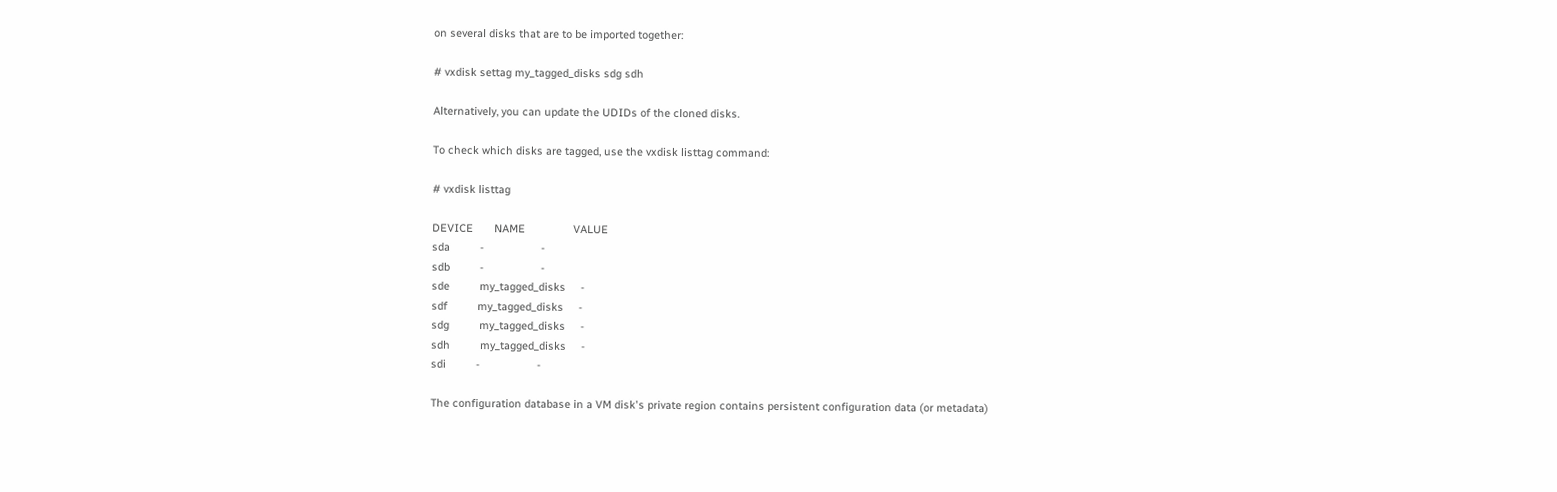on several disks that are to be imported together:

# vxdisk settag my_tagged_disks sdg sdh

Alternatively, you can update the UDIDs of the cloned disks.

To check which disks are tagged, use the vxdisk listtag command:

# vxdisk listtag

DEVICE       NAME                VALUE
sda          -                   -
sdb          -                   -
sde          my_tagged_disks     -
sdf          my_tagged_disks     -
sdg          my_tagged_disks     -
sdh          my_tagged_disks     -
sdi          -                   -

The configuration database in a VM disk's private region contains persistent configuration data (or metadata)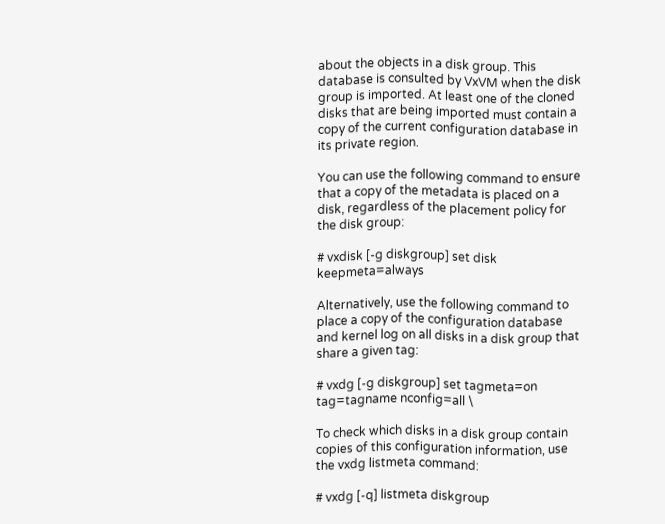about the objects in a disk group. This database is consulted by VxVM when the disk group is imported. At least one of the cloned disks that are being imported must contain a copy of the current configuration database in its private region.

You can use the following command to ensure that a copy of the metadata is placed on a disk, regardless of the placement policy for the disk group:

# vxdisk [-g diskgroup] set disk keepmeta=always

Alternatively, use the following command to place a copy of the configuration database and kernel log on all disks in a disk group that share a given tag:

# vxdg [-g diskgroup] set tagmeta=on tag=tagname nconfig=all \

To check which disks in a disk group contain copies of this configuration information, use the vxdg listmeta command:

# vxdg [-q] listmeta diskgroup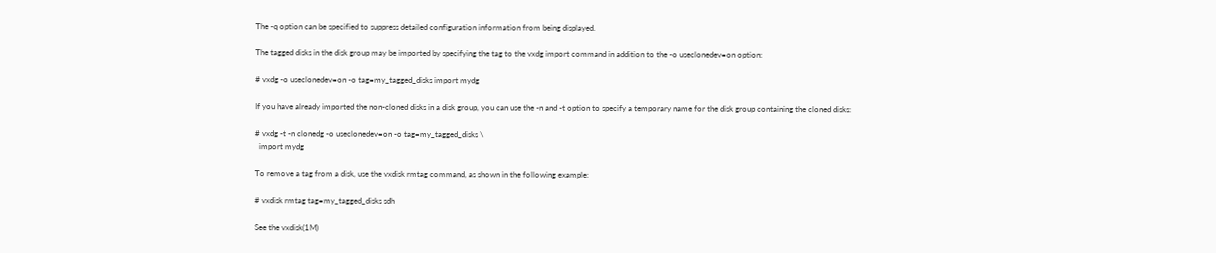The -q option can be specified to suppress detailed configuration information from being displayed.

The tagged disks in the disk group may be imported by specifying the tag to the vxdg import command in addition to the -o useclonedev=on option:

# vxdg -o useclonedev=on -o tag=my_tagged_disks import mydg

If you have already imported the non-cloned disks in a disk group, you can use the -n and -t option to specify a temporary name for the disk group containing the cloned disks:

# vxdg -t -n clonedg -o useclonedev=on -o tag=my_tagged_disks \
  import mydg

To remove a tag from a disk, use the vxdisk rmtag command, as shown in the following example:

# vxdisk rmtag tag=my_tagged_disks sdh

See the vxdisk(1M)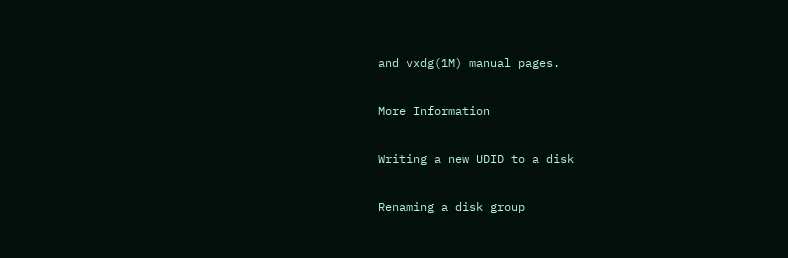and vxdg(1M) manual pages.

More Information

Writing a new UDID to a disk

Renaming a disk group